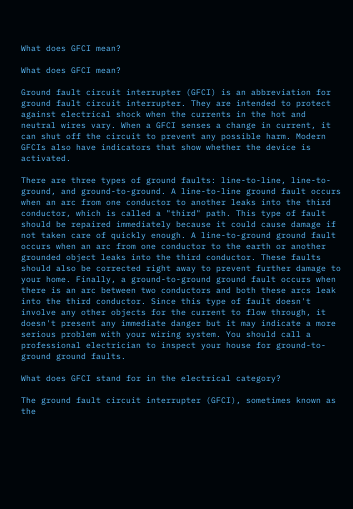What does GFCI mean?

What does GFCI mean?

Ground fault circuit interrupter (GFCI) is an abbreviation for ground fault circuit interrupter. They are intended to protect against electrical shock when the currents in the hot and neutral wires vary. When a GFCI senses a change in current, it can shut off the circuit to prevent any possible harm. Modern GFCIs also have indicators that show whether the device is activated.

There are three types of ground faults: line-to-line, line-to-ground, and ground-to-ground. A line-to-line ground fault occurs when an arc from one conductor to another leaks into the third conductor, which is called a "third" path. This type of fault should be repaired immediately because it could cause damage if not taken care of quickly enough. A line-to-ground ground fault occurs when an arc from one conductor to the earth or another grounded object leaks into the third conductor. These faults should also be corrected right away to prevent further damage to your home. Finally, a ground-to-ground ground fault occurs when there is an arc between two conductors and both these arcs leak into the third conductor. Since this type of fault doesn't involve any other objects for the current to flow through, it doesn't present any immediate danger but it may indicate a more serious problem with your wiring system. You should call a professional electrician to inspect your house for ground-to-ground ground faults.

What does GFCI stand for in the electrical category?

The ground fault circuit interrupter (GFCI), sometimes known as the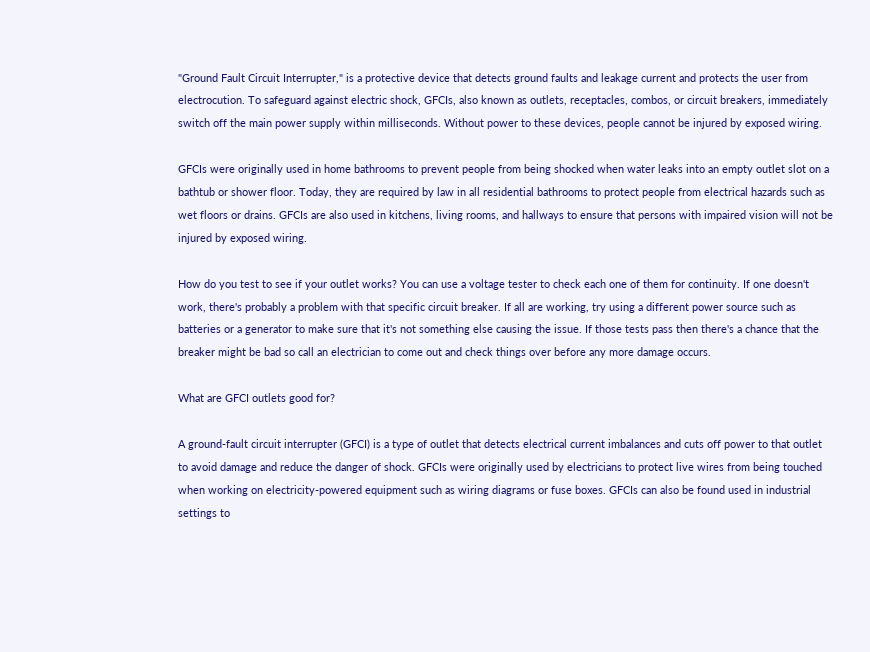"Ground Fault Circuit Interrupter," is a protective device that detects ground faults and leakage current and protects the user from electrocution. To safeguard against electric shock, GFCIs, also known as outlets, receptacles, combos, or circuit breakers, immediately switch off the main power supply within milliseconds. Without power to these devices, people cannot be injured by exposed wiring.

GFCIs were originally used in home bathrooms to prevent people from being shocked when water leaks into an empty outlet slot on a bathtub or shower floor. Today, they are required by law in all residential bathrooms to protect people from electrical hazards such as wet floors or drains. GFCIs are also used in kitchens, living rooms, and hallways to ensure that persons with impaired vision will not be injured by exposed wiring.

How do you test to see if your outlet works? You can use a voltage tester to check each one of them for continuity. If one doesn't work, there's probably a problem with that specific circuit breaker. If all are working, try using a different power source such as batteries or a generator to make sure that it's not something else causing the issue. If those tests pass then there's a chance that the breaker might be bad so call an electrician to come out and check things over before any more damage occurs.

What are GFCI outlets good for?

A ground-fault circuit interrupter (GFCI) is a type of outlet that detects electrical current imbalances and cuts off power to that outlet to avoid damage and reduce the danger of shock. GFCIs were originally used by electricians to protect live wires from being touched when working on electricity-powered equipment such as wiring diagrams or fuse boxes. GFCIs can also be found used in industrial settings to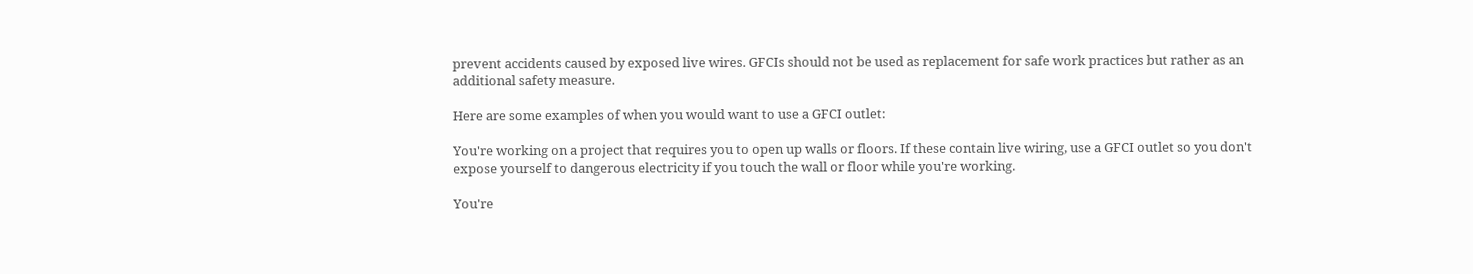prevent accidents caused by exposed live wires. GFCIs should not be used as replacement for safe work practices but rather as an additional safety measure.

Here are some examples of when you would want to use a GFCI outlet:

You're working on a project that requires you to open up walls or floors. If these contain live wiring, use a GFCI outlet so you don't expose yourself to dangerous electricity if you touch the wall or floor while you're working.

You're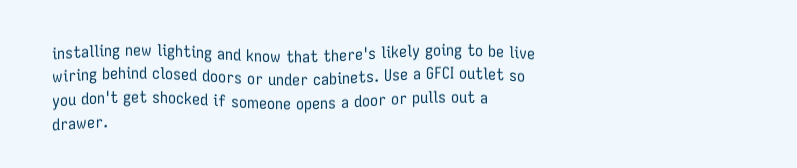installing new lighting and know that there's likely going to be live wiring behind closed doors or under cabinets. Use a GFCI outlet so you don't get shocked if someone opens a door or pulls out a drawer.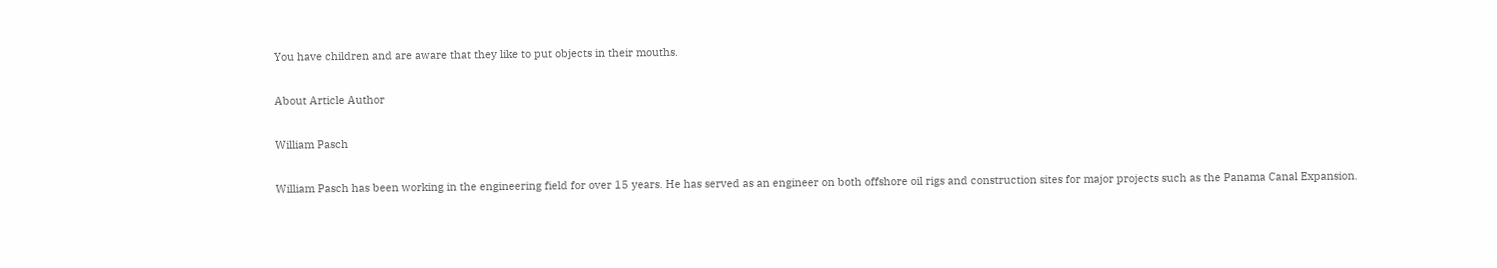You have children and are aware that they like to put objects in their mouths.

About Article Author

William Pasch

William Pasch has been working in the engineering field for over 15 years. He has served as an engineer on both offshore oil rigs and construction sites for major projects such as the Panama Canal Expansion.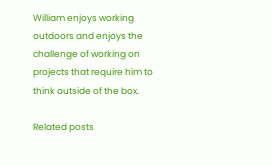William enjoys working outdoors and enjoys the challenge of working on projects that require him to think outside of the box.

Related posts